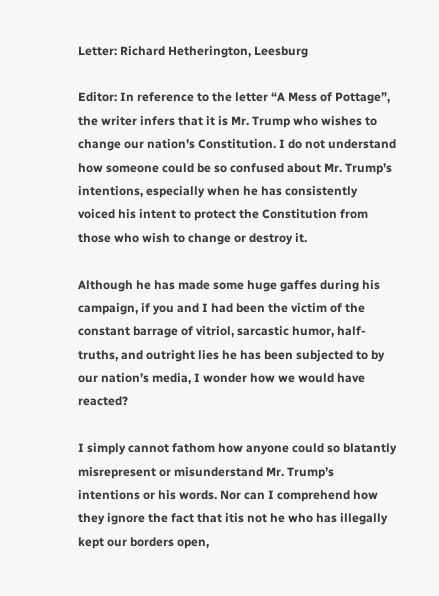Letter: Richard Hetherington, Leesburg

Editor: In reference to the letter “A Mess of Pottage”, the writer infers that it is Mr. Trump who wishes to change our nation’s Constitution. I do not understand how someone could be so confused about Mr. Trump’s intentions, especially when he has consistently voiced his intent to protect the Constitution from those who wish to change or destroy it.

Although he has made some huge gaffes during his campaign, if you and I had been the victim of the constant barrage of vitriol, sarcastic humor, half-truths, and outright lies he has been subjected to by our nation’s media, I wonder how we would have reacted?

I simply cannot fathom how anyone could so blatantly misrepresent or misunderstand Mr. Trump’s intentions or his words. Nor can I comprehend how they ignore the fact that itis not he who has illegally kept our borders open,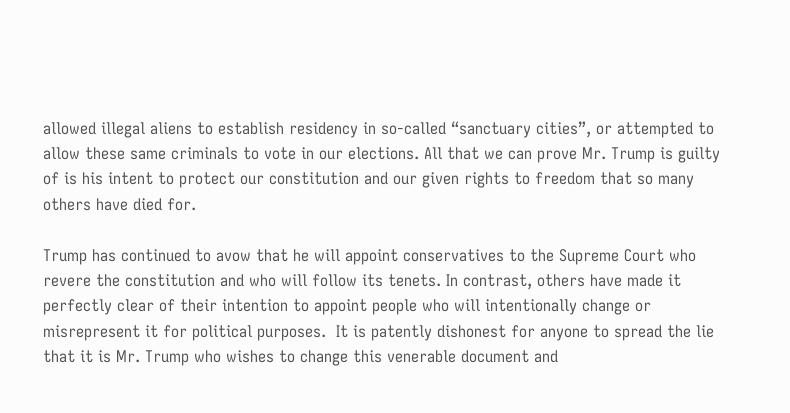allowed illegal aliens to establish residency in so-called “sanctuary cities”, or attempted to allow these same criminals to vote in our elections. All that we can prove Mr. Trump is guilty of is his intent to protect our constitution and our given rights to freedom that so many others have died for.

Trump has continued to avow that he will appoint conservatives to the Supreme Court who revere the constitution and who will follow its tenets. In contrast, others have made it perfectly clear of their intention to appoint people who will intentionally change or misrepresent it for political purposes.  It is patently dishonest for anyone to spread the lie that it is Mr. Trump who wishes to change this venerable document and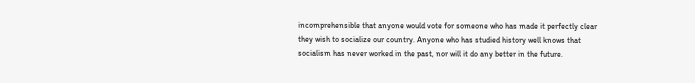incomprehensible that anyone would vote for someone who has made it perfectly clear they wish to socialize our country. Anyone who has studied history well knows that socialism has never worked in the past, nor will it do any better in the future.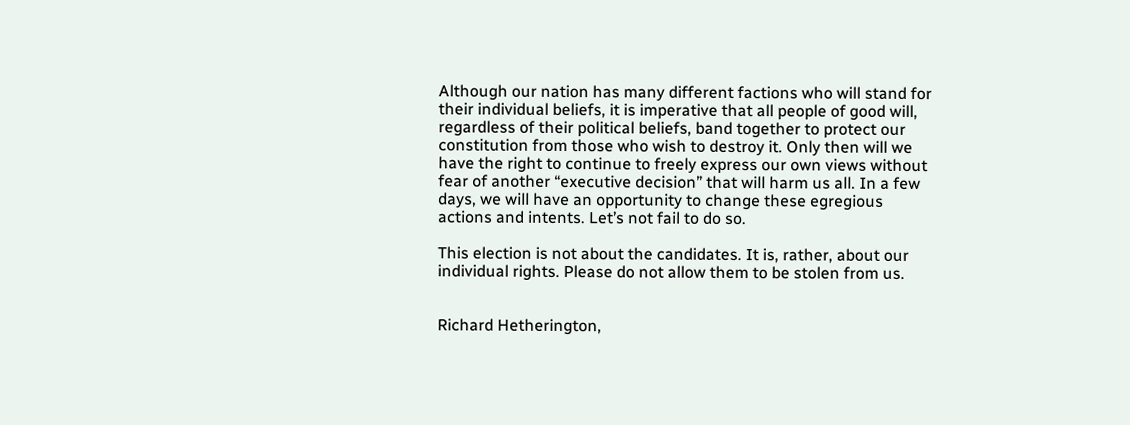Although our nation has many different factions who will stand for their individual beliefs, it is imperative that all people of good will, regardless of their political beliefs, band together to protect our constitution from those who wish to destroy it. Only then will we have the right to continue to freely express our own views without fear of another “executive decision” that will harm us all. In a few days, we will have an opportunity to change these egregious actions and intents. Let’s not fail to do so.

This election is not about the candidates. It is, rather, about our individual rights. Please do not allow them to be stolen from us.


Richard Hetherington,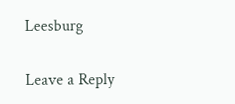Leesburg


Leave a Reply